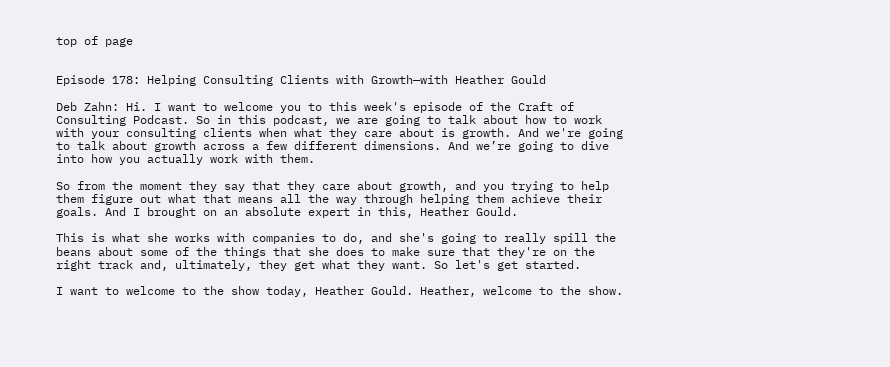top of page


Episode 178: Helping Consulting Clients with Growth—with Heather Gould

Deb Zahn: Hi. I want to welcome you to this week's episode of the Craft of Consulting Podcast. So in this podcast, we are going to talk about how to work with your consulting clients when what they care about is growth. And we're going to talk about growth across a few different dimensions. And we’re going to dive into how you actually work with them.

So from the moment they say that they care about growth, and you trying to help them figure out what that means all the way through helping them achieve their goals. And I brought on an absolute expert in this, Heather Gould.

This is what she works with companies to do, and she's going to really spill the beans about some of the things that she does to make sure that they're on the right track and, ultimately, they get what they want. So let's get started.

I want to welcome to the show today, Heather Gould. Heather, welcome to the show.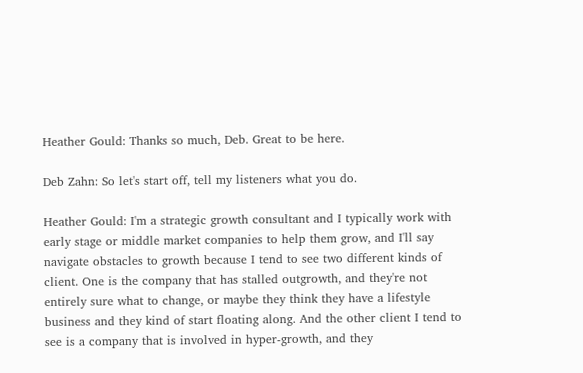Heather Gould: Thanks so much, Deb. Great to be here.

Deb Zahn: So let's start off, tell my listeners what you do.

Heather Gould: I'm a strategic growth consultant and I typically work with early stage or middle market companies to help them grow, and I'll say navigate obstacles to growth because I tend to see two different kinds of client. One is the company that has stalled outgrowth, and they're not entirely sure what to change, or maybe they think they have a lifestyle business and they kind of start floating along. And the other client I tend to see is a company that is involved in hyper-growth, and they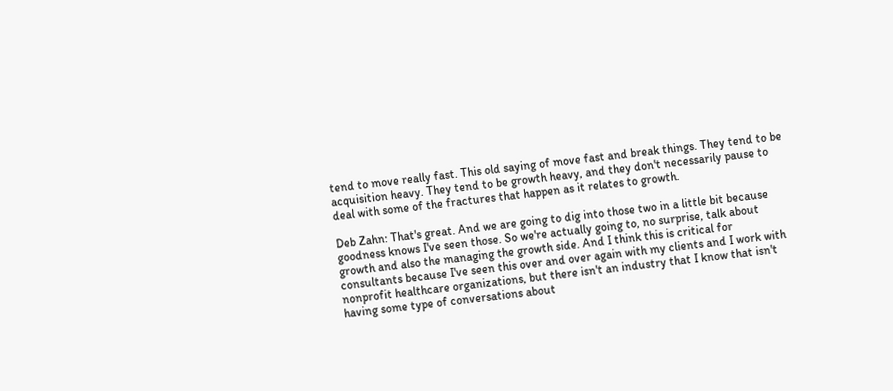tend to move really fast. This old saying of move fast and break things. They tend to be acquisition heavy. They tend to be growth heavy, and they don't necessarily pause to deal with some of the fractures that happen as it relates to growth.

Deb Zahn: That's great. And we are going to dig into those two in a little bit because goodness knows I've seen those. So we're actually going to, no surprise, talk about growth and also the managing the growth side. And I think this is critical for consultants because I've seen this over and over again with my clients and I work with nonprofit healthcare organizations, but there isn't an industry that I know that isn't having some type of conversations about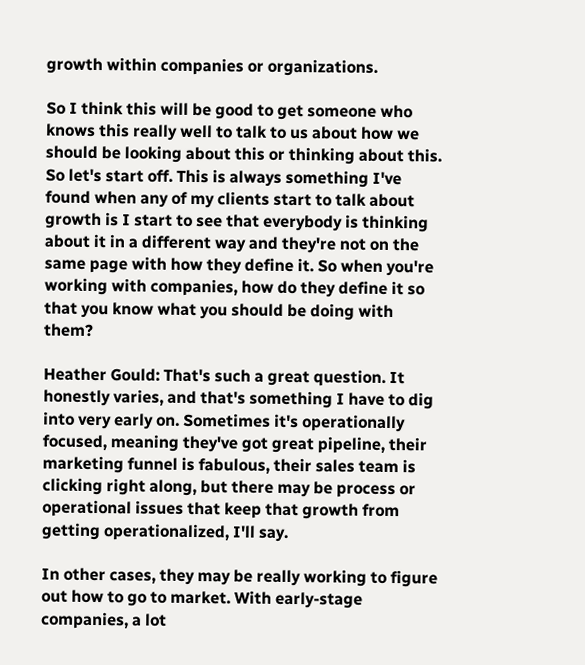growth within companies or organizations.

So I think this will be good to get someone who knows this really well to talk to us about how we should be looking about this or thinking about this. So let's start off. This is always something I've found when any of my clients start to talk about growth is I start to see that everybody is thinking about it in a different way and they're not on the same page with how they define it. So when you're working with companies, how do they define it so that you know what you should be doing with them?

Heather Gould: That's such a great question. It honestly varies, and that's something I have to dig into very early on. Sometimes it's operationally focused, meaning they've got great pipeline, their marketing funnel is fabulous, their sales team is clicking right along, but there may be process or operational issues that keep that growth from getting operationalized, I'll say.

In other cases, they may be really working to figure out how to go to market. With early-stage companies, a lot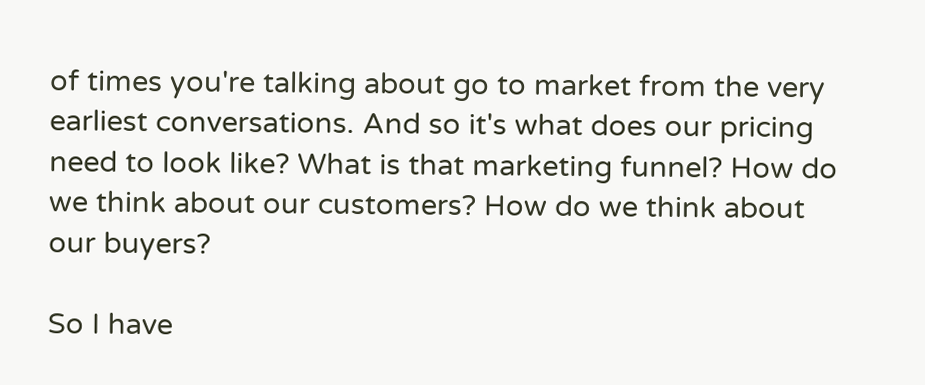of times you're talking about go to market from the very earliest conversations. And so it's what does our pricing need to look like? What is that marketing funnel? How do we think about our customers? How do we think about our buyers?

So I have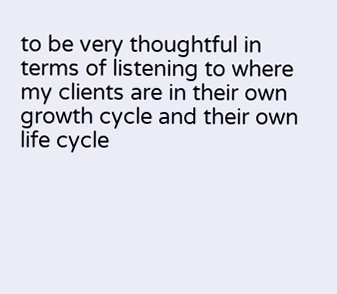to be very thoughtful in terms of listening to where my clients are in their own growth cycle and their own life cycle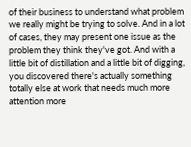of their business to understand what problem we really might be trying to solve. And in a lot of cases, they may present one issue as the problem they think they've got. And with a little bit of distillation and a little bit of digging, you discovered there's actually something totally else at work that needs much more attention more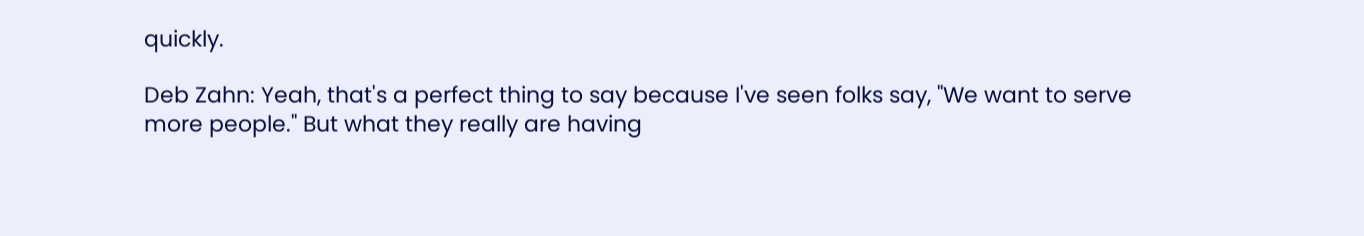quickly.

Deb Zahn: Yeah, that's a perfect thing to say because I've seen folks say, "We want to serve more people." But what they really are having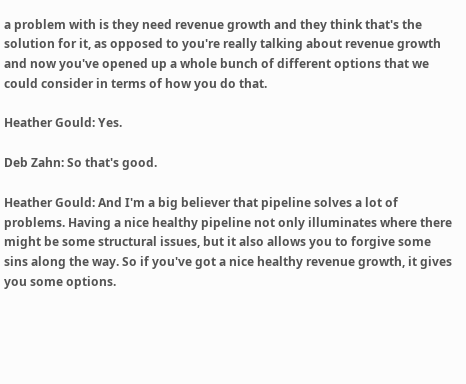a problem with is they need revenue growth and they think that's the solution for it, as opposed to you're really talking about revenue growth and now you've opened up a whole bunch of different options that we could consider in terms of how you do that.

Heather Gould: Yes.

Deb Zahn: So that's good.

Heather Gould: And I'm a big believer that pipeline solves a lot of problems. Having a nice healthy pipeline not only illuminates where there might be some structural issues, but it also allows you to forgive some sins along the way. So if you've got a nice healthy revenue growth, it gives you some options.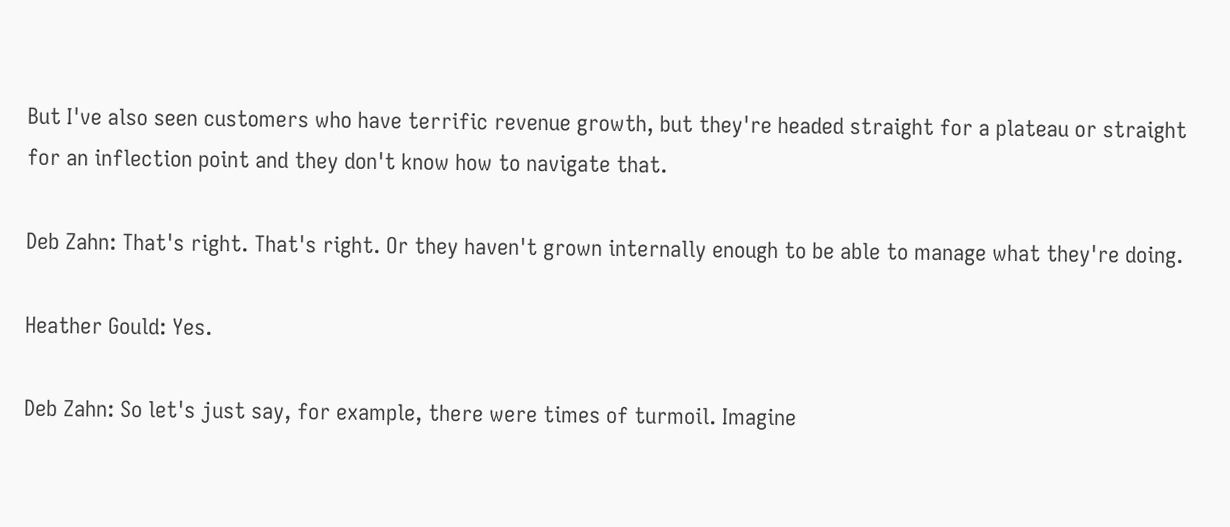But I've also seen customers who have terrific revenue growth, but they're headed straight for a plateau or straight for an inflection point and they don't know how to navigate that.

Deb Zahn: That's right. That's right. Or they haven't grown internally enough to be able to manage what they're doing.

Heather Gould: Yes.

Deb Zahn: So let's just say, for example, there were times of turmoil. Imagine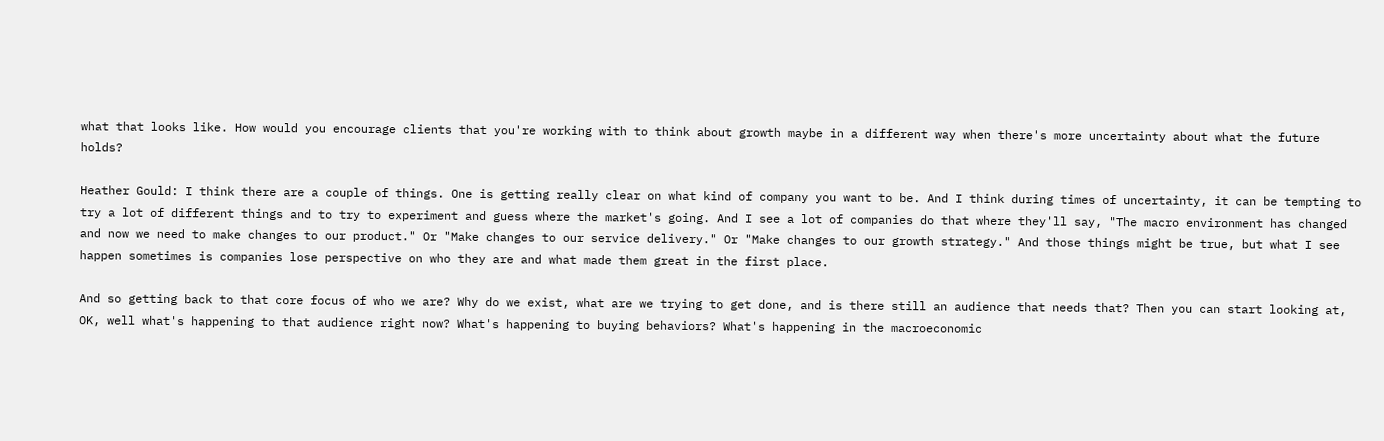what that looks like. How would you encourage clients that you're working with to think about growth maybe in a different way when there's more uncertainty about what the future holds?

Heather Gould: I think there are a couple of things. One is getting really clear on what kind of company you want to be. And I think during times of uncertainty, it can be tempting to try a lot of different things and to try to experiment and guess where the market's going. And I see a lot of companies do that where they'll say, "The macro environment has changed and now we need to make changes to our product." Or "Make changes to our service delivery." Or "Make changes to our growth strategy." And those things might be true, but what I see happen sometimes is companies lose perspective on who they are and what made them great in the first place.

And so getting back to that core focus of who we are? Why do we exist, what are we trying to get done, and is there still an audience that needs that? Then you can start looking at, OK, well what's happening to that audience right now? What's happening to buying behaviors? What's happening in the macroeconomic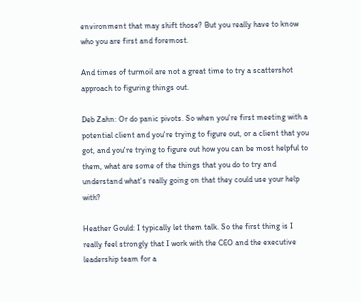environment that may shift those? But you really have to know who you are first and foremost.

And times of turmoil are not a great time to try a scattershot approach to figuring things out.

Deb Zahn: Or do panic pivots. So when you're first meeting with a potential client and you're trying to figure out, or a client that you got, and you're trying to figure out how you can be most helpful to them, what are some of the things that you do to try and understand what's really going on that they could use your help with?

Heather Gould: I typically let them talk. So the first thing is I really feel strongly that I work with the CEO and the executive leadership team for a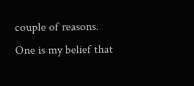couple of reasons. One is my belief that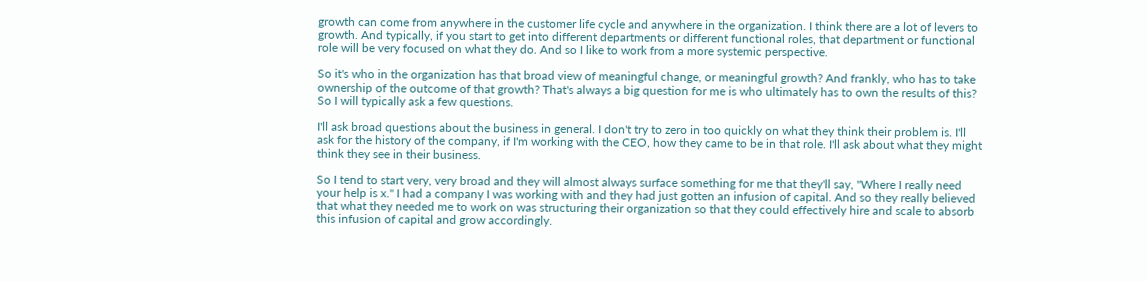growth can come from anywhere in the customer life cycle and anywhere in the organization. I think there are a lot of levers to growth. And typically, if you start to get into different departments or different functional roles, that department or functional role will be very focused on what they do. And so I like to work from a more systemic perspective.

So it's who in the organization has that broad view of meaningful change, or meaningful growth? And frankly, who has to take ownership of the outcome of that growth? That's always a big question for me is who ultimately has to own the results of this? So I will typically ask a few questions.

I'll ask broad questions about the business in general. I don't try to zero in too quickly on what they think their problem is. I'll ask for the history of the company, if I'm working with the CEO, how they came to be in that role. I'll ask about what they might think they see in their business.

So I tend to start very, very broad and they will almost always surface something for me that they'll say, "Where I really need your help is x." I had a company I was working with and they had just gotten an infusion of capital. And so they really believed that what they needed me to work on was structuring their organization so that they could effectively hire and scale to absorb this infusion of capital and grow accordingly.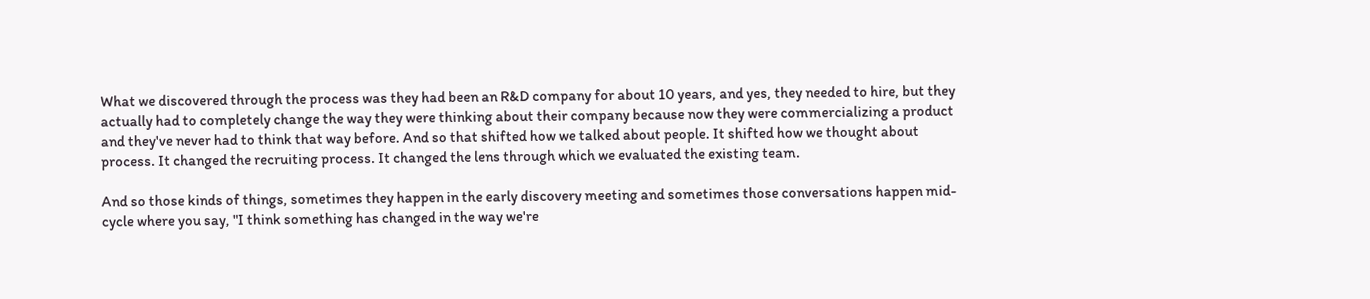What we discovered through the process was they had been an R&D company for about 10 years, and yes, they needed to hire, but they actually had to completely change the way they were thinking about their company because now they were commercializing a product and they've never had to think that way before. And so that shifted how we talked about people. It shifted how we thought about process. It changed the recruiting process. It changed the lens through which we evaluated the existing team.

And so those kinds of things, sometimes they happen in the early discovery meeting and sometimes those conversations happen mid-cycle where you say, "I think something has changed in the way we're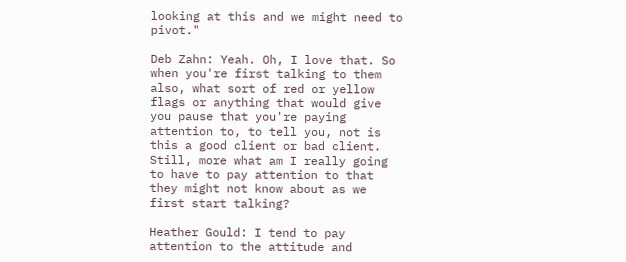looking at this and we might need to pivot."

Deb Zahn: Yeah. Oh, I love that. So when you're first talking to them also, what sort of red or yellow flags or anything that would give you pause that you're paying attention to, to tell you, not is this a good client or bad client. Still, more what am I really going to have to pay attention to that they might not know about as we first start talking?

Heather Gould: I tend to pay attention to the attitude and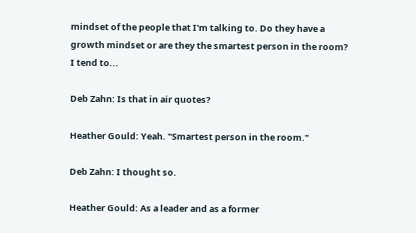mindset of the people that I'm talking to. Do they have a growth mindset or are they the smartest person in the room? I tend to...

Deb Zahn: Is that in air quotes?

Heather Gould: Yeah. "Smartest person in the room."

Deb Zahn: I thought so.

Heather Gould: As a leader and as a former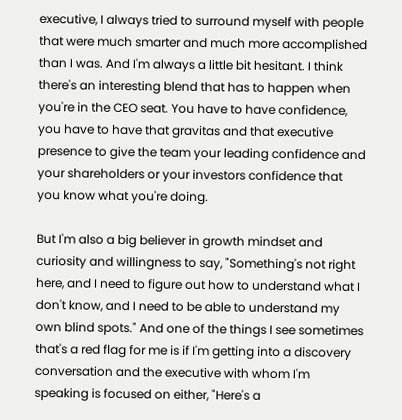executive, I always tried to surround myself with people that were much smarter and much more accomplished than I was. And I'm always a little bit hesitant. I think there's an interesting blend that has to happen when you're in the CEO seat. You have to have confidence, you have to have that gravitas and that executive presence to give the team your leading confidence and your shareholders or your investors confidence that you know what you're doing.

But I'm also a big believer in growth mindset and curiosity and willingness to say, "Something's not right here, and I need to figure out how to understand what I don't know, and I need to be able to understand my own blind spots." And one of the things I see sometimes that's a red flag for me is if I'm getting into a discovery conversation and the executive with whom I'm speaking is focused on either, "Here's a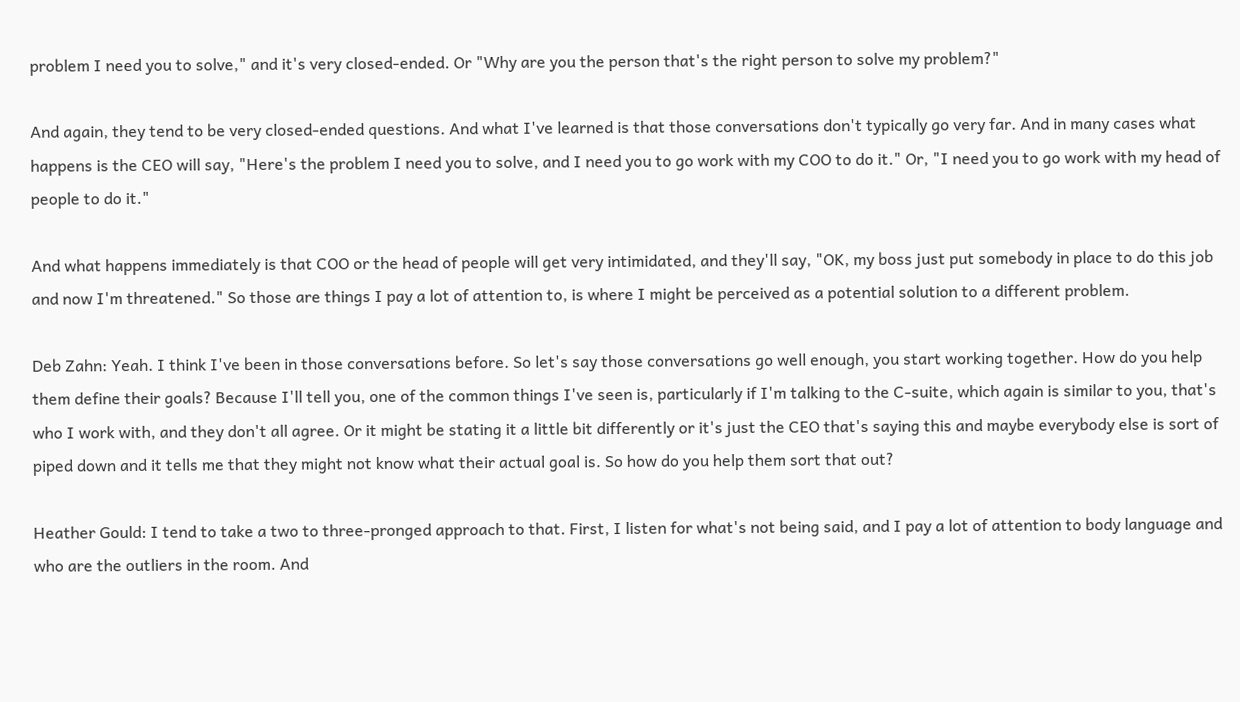problem I need you to solve," and it's very closed-ended. Or "Why are you the person that's the right person to solve my problem?"

And again, they tend to be very closed-ended questions. And what I've learned is that those conversations don't typically go very far. And in many cases what happens is the CEO will say, "Here's the problem I need you to solve, and I need you to go work with my COO to do it." Or, "I need you to go work with my head of people to do it."

And what happens immediately is that COO or the head of people will get very intimidated, and they'll say, "OK, my boss just put somebody in place to do this job and now I'm threatened." So those are things I pay a lot of attention to, is where I might be perceived as a potential solution to a different problem.

Deb Zahn: Yeah. I think I've been in those conversations before. So let's say those conversations go well enough, you start working together. How do you help them define their goals? Because I'll tell you, one of the common things I've seen is, particularly if I'm talking to the C-suite, which again is similar to you, that's who I work with, and they don't all agree. Or it might be stating it a little bit differently or it's just the CEO that's saying this and maybe everybody else is sort of piped down and it tells me that they might not know what their actual goal is. So how do you help them sort that out?

Heather Gould: I tend to take a two to three-pronged approach to that. First, I listen for what's not being said, and I pay a lot of attention to body language and who are the outliers in the room. And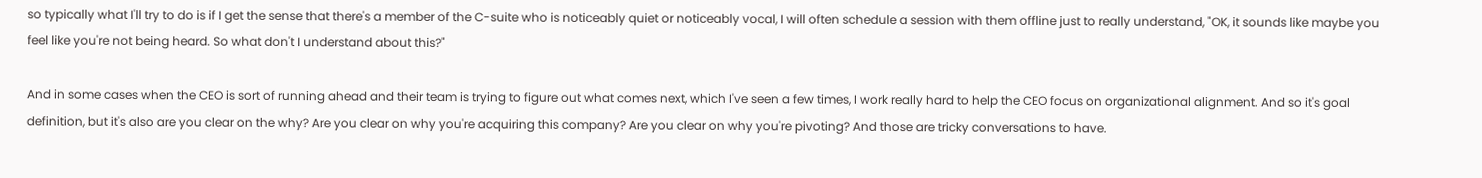so typically what I'll try to do is if I get the sense that there's a member of the C-suite who is noticeably quiet or noticeably vocal, I will often schedule a session with them offline just to really understand, "OK, it sounds like maybe you feel like you're not being heard. So what don't I understand about this?"

And in some cases when the CEO is sort of running ahead and their team is trying to figure out what comes next, which I've seen a few times, I work really hard to help the CEO focus on organizational alignment. And so it's goal definition, but it's also are you clear on the why? Are you clear on why you're acquiring this company? Are you clear on why you're pivoting? And those are tricky conversations to have.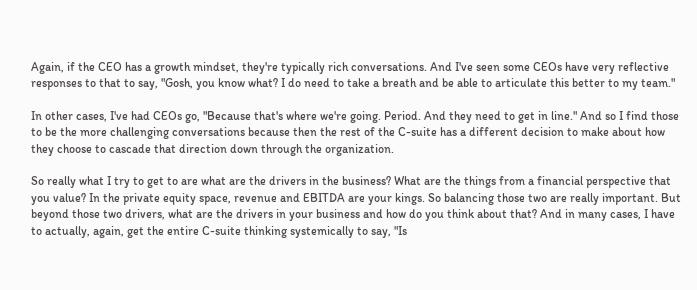Again, if the CEO has a growth mindset, they're typically rich conversations. And I've seen some CEOs have very reflective responses to that to say, "Gosh, you know what? I do need to take a breath and be able to articulate this better to my team."

In other cases, I've had CEOs go, "Because that's where we're going. Period. And they need to get in line." And so I find those to be the more challenging conversations because then the rest of the C-suite has a different decision to make about how they choose to cascade that direction down through the organization.

So really what I try to get to are what are the drivers in the business? What are the things from a financial perspective that you value? In the private equity space, revenue and EBITDA are your kings. So balancing those two are really important. But beyond those two drivers, what are the drivers in your business and how do you think about that? And in many cases, I have to actually, again, get the entire C-suite thinking systemically to say, "Is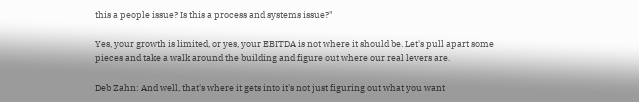this a people issue? Is this a process and systems issue?"

Yes, your growth is limited, or yes, your EBITDA is not where it should be. Let's pull apart some pieces and take a walk around the building and figure out where our real levers are.

Deb Zahn: And well, that's where it gets into it's not just figuring out what you want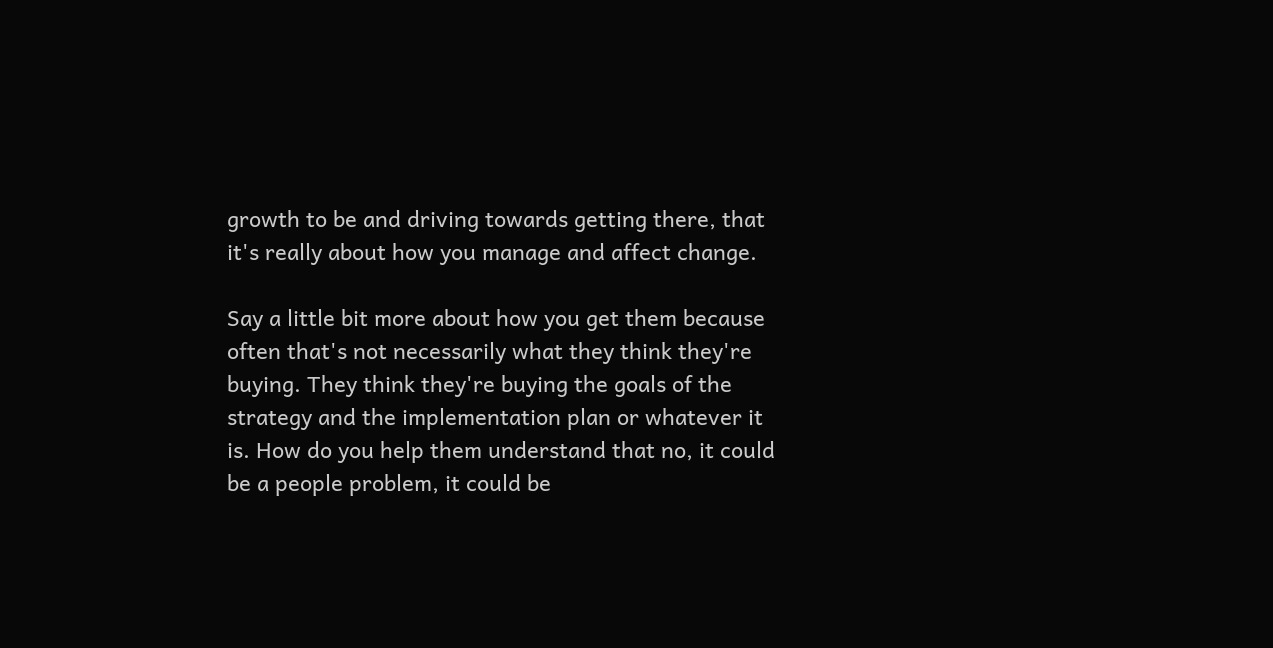growth to be and driving towards getting there, that it's really about how you manage and affect change.

Say a little bit more about how you get them because often that's not necessarily what they think they're buying. They think they're buying the goals of the strategy and the implementation plan or whatever it is. How do you help them understand that no, it could be a people problem, it could be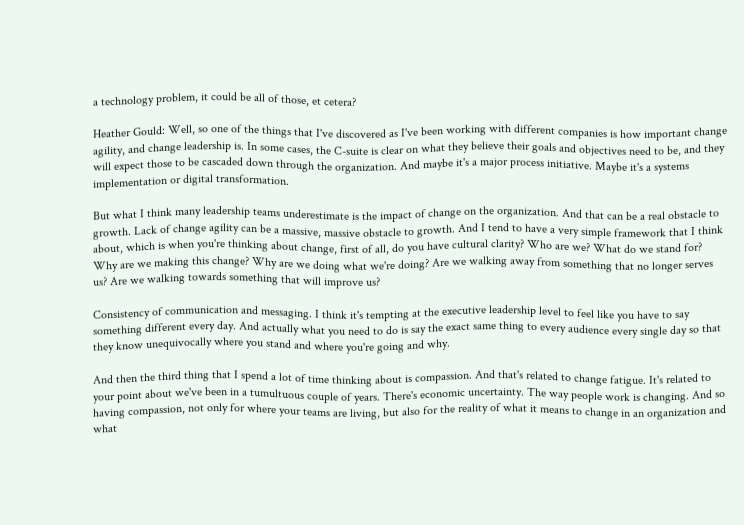a technology problem, it could be all of those, et cetera?

Heather Gould: Well, so one of the things that I've discovered as I've been working with different companies is how important change agility, and change leadership is. In some cases, the C-suite is clear on what they believe their goals and objectives need to be, and they will expect those to be cascaded down through the organization. And maybe it's a major process initiative. Maybe it's a systems implementation or digital transformation.

But what I think many leadership teams underestimate is the impact of change on the organization. And that can be a real obstacle to growth. Lack of change agility can be a massive, massive obstacle to growth. And I tend to have a very simple framework that I think about, which is when you're thinking about change, first of all, do you have cultural clarity? Who are we? What do we stand for? Why are we making this change? Why are we doing what we're doing? Are we walking away from something that no longer serves us? Are we walking towards something that will improve us?

Consistency of communication and messaging. I think it's tempting at the executive leadership level to feel like you have to say something different every day. And actually what you need to do is say the exact same thing to every audience every single day so that they know unequivocally where you stand and where you're going and why.

And then the third thing that I spend a lot of time thinking about is compassion. And that's related to change fatigue. It's related to your point about we've been in a tumultuous couple of years. There's economic uncertainty. The way people work is changing. And so having compassion, not only for where your teams are living, but also for the reality of what it means to change in an organization and what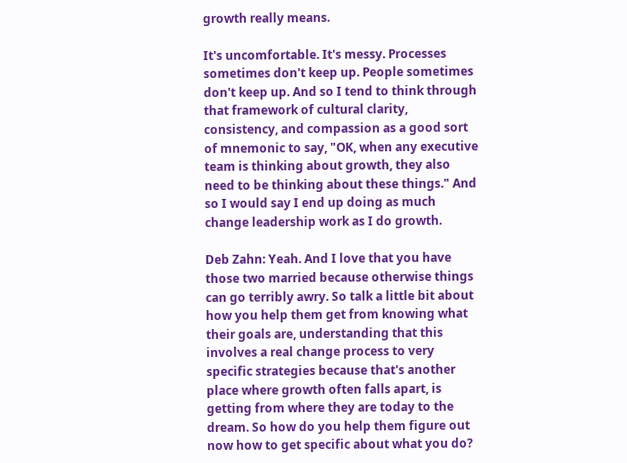growth really means.

It's uncomfortable. It's messy. Processes sometimes don't keep up. People sometimes don't keep up. And so I tend to think through that framework of cultural clarity, consistency, and compassion as a good sort of mnemonic to say, "OK, when any executive team is thinking about growth, they also need to be thinking about these things." And so I would say I end up doing as much change leadership work as I do growth.

Deb Zahn: Yeah. And I love that you have those two married because otherwise things can go terribly awry. So talk a little bit about how you help them get from knowing what their goals are, understanding that this involves a real change process to very specific strategies because that's another place where growth often falls apart, is getting from where they are today to the dream. So how do you help them figure out now how to get specific about what you do?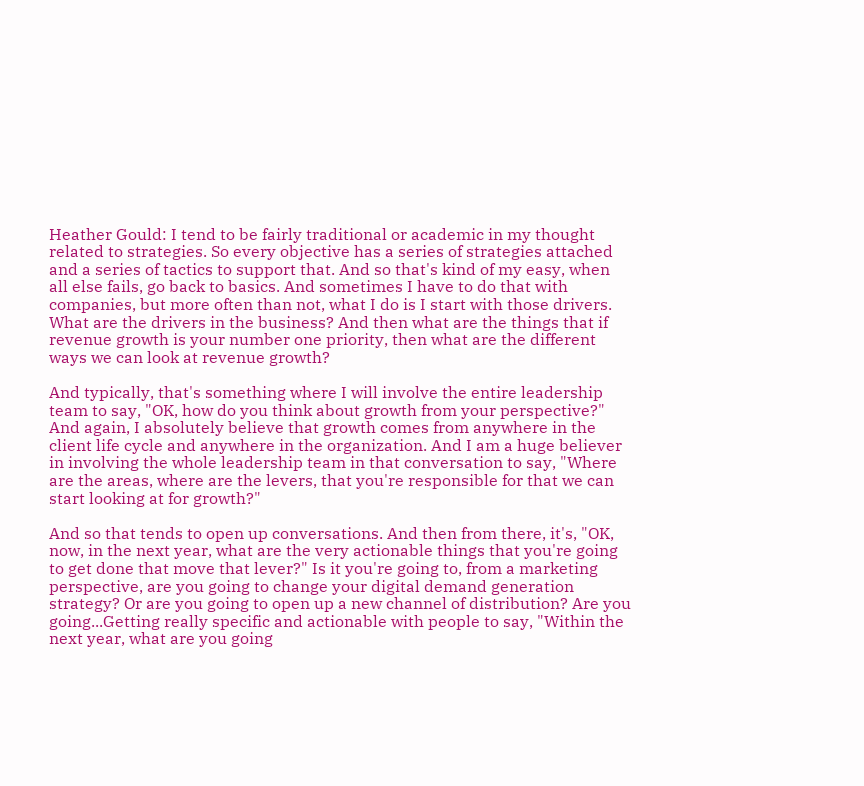Heather Gould: I tend to be fairly traditional or academic in my thought related to strategies. So every objective has a series of strategies attached and a series of tactics to support that. And so that's kind of my easy, when all else fails, go back to basics. And sometimes I have to do that with companies, but more often than not, what I do is I start with those drivers. What are the drivers in the business? And then what are the things that if revenue growth is your number one priority, then what are the different ways we can look at revenue growth?

And typically, that's something where I will involve the entire leadership team to say, "OK, how do you think about growth from your perspective?" And again, I absolutely believe that growth comes from anywhere in the client life cycle and anywhere in the organization. And I am a huge believer in involving the whole leadership team in that conversation to say, "Where are the areas, where are the levers, that you're responsible for that we can start looking at for growth?"

And so that tends to open up conversations. And then from there, it's, "OK, now, in the next year, what are the very actionable things that you're going to get done that move that lever?" Is it you're going to, from a marketing perspective, are you going to change your digital demand generation strategy? Or are you going to open up a new channel of distribution? Are you going...Getting really specific and actionable with people to say, "Within the next year, what are you going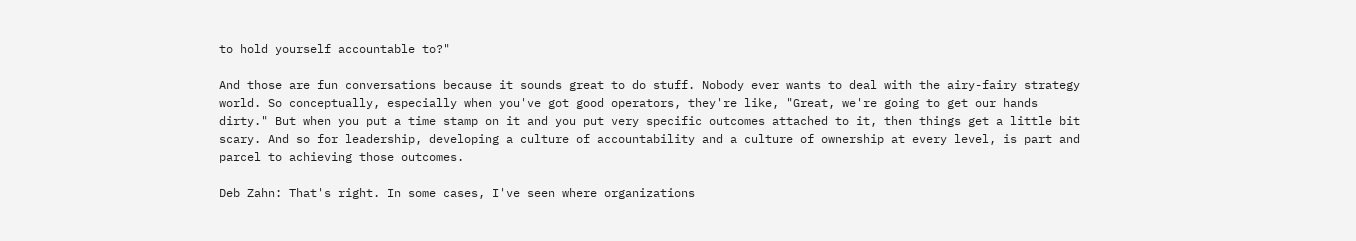to hold yourself accountable to?"

And those are fun conversations because it sounds great to do stuff. Nobody ever wants to deal with the airy-fairy strategy world. So conceptually, especially when you've got good operators, they're like, "Great, we're going to get our hands dirty." But when you put a time stamp on it and you put very specific outcomes attached to it, then things get a little bit scary. And so for leadership, developing a culture of accountability and a culture of ownership at every level, is part and parcel to achieving those outcomes.

Deb Zahn: That's right. In some cases, I've seen where organizations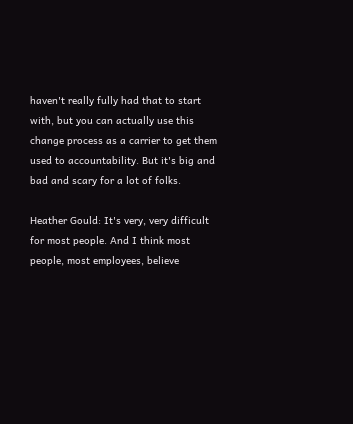haven't really fully had that to start with, but you can actually use this change process as a carrier to get them used to accountability. But it's big and bad and scary for a lot of folks.

Heather Gould: It's very, very difficult for most people. And I think most people, most employees, believe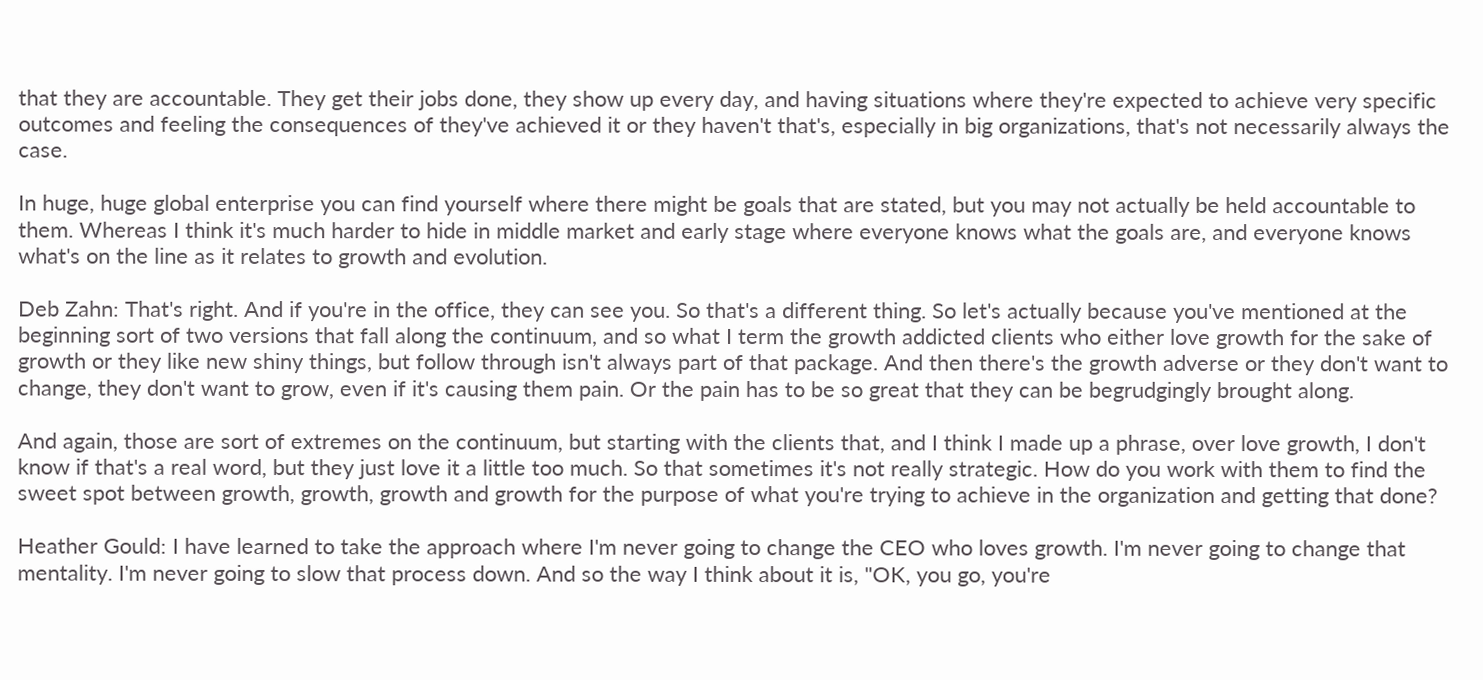that they are accountable. They get their jobs done, they show up every day, and having situations where they're expected to achieve very specific outcomes and feeling the consequences of they've achieved it or they haven't that's, especially in big organizations, that's not necessarily always the case.

In huge, huge global enterprise you can find yourself where there might be goals that are stated, but you may not actually be held accountable to them. Whereas I think it's much harder to hide in middle market and early stage where everyone knows what the goals are, and everyone knows what's on the line as it relates to growth and evolution.

Deb Zahn: That's right. And if you're in the office, they can see you. So that's a different thing. So let's actually because you've mentioned at the beginning sort of two versions that fall along the continuum, and so what I term the growth addicted clients who either love growth for the sake of growth or they like new shiny things, but follow through isn't always part of that package. And then there's the growth adverse or they don't want to change, they don't want to grow, even if it's causing them pain. Or the pain has to be so great that they can be begrudgingly brought along.

And again, those are sort of extremes on the continuum, but starting with the clients that, and I think I made up a phrase, over love growth, I don't know if that's a real word, but they just love it a little too much. So that sometimes it's not really strategic. How do you work with them to find the sweet spot between growth, growth, growth and growth for the purpose of what you're trying to achieve in the organization and getting that done?

Heather Gould: I have learned to take the approach where I'm never going to change the CEO who loves growth. I'm never going to change that mentality. I'm never going to slow that process down. And so the way I think about it is, "OK, you go, you're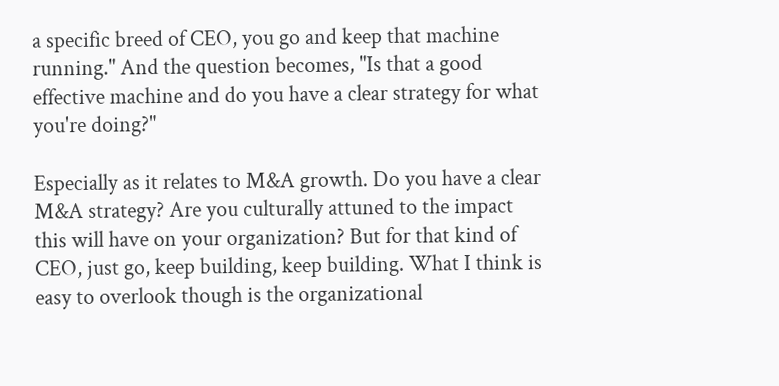a specific breed of CEO, you go and keep that machine running." And the question becomes, "Is that a good effective machine and do you have a clear strategy for what you're doing?"

Especially as it relates to M&A growth. Do you have a clear M&A strategy? Are you culturally attuned to the impact this will have on your organization? But for that kind of CEO, just go, keep building, keep building. What I think is easy to overlook though is the organizational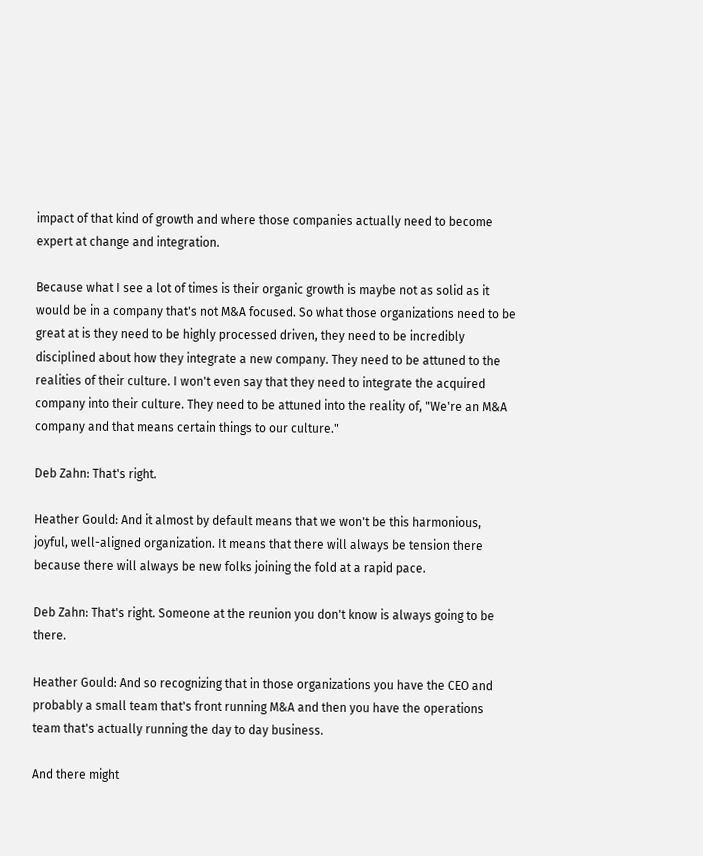impact of that kind of growth and where those companies actually need to become expert at change and integration.

Because what I see a lot of times is their organic growth is maybe not as solid as it would be in a company that's not M&A focused. So what those organizations need to be great at is they need to be highly processed driven, they need to be incredibly disciplined about how they integrate a new company. They need to be attuned to the realities of their culture. I won't even say that they need to integrate the acquired company into their culture. They need to be attuned into the reality of, "We're an M&A company and that means certain things to our culture."

Deb Zahn: That's right.

Heather Gould: And it almost by default means that we won't be this harmonious, joyful, well-aligned organization. It means that there will always be tension there because there will always be new folks joining the fold at a rapid pace.

Deb Zahn: That's right. Someone at the reunion you don't know is always going to be there.

Heather Gould: And so recognizing that in those organizations you have the CEO and probably a small team that's front running M&A and then you have the operations team that's actually running the day to day business.

And there might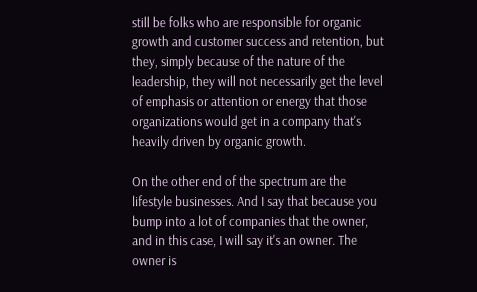still be folks who are responsible for organic growth and customer success and retention, but they, simply because of the nature of the leadership, they will not necessarily get the level of emphasis or attention or energy that those organizations would get in a company that's heavily driven by organic growth.

On the other end of the spectrum are the lifestyle businesses. And I say that because you bump into a lot of companies that the owner, and in this case, I will say it's an owner. The owner is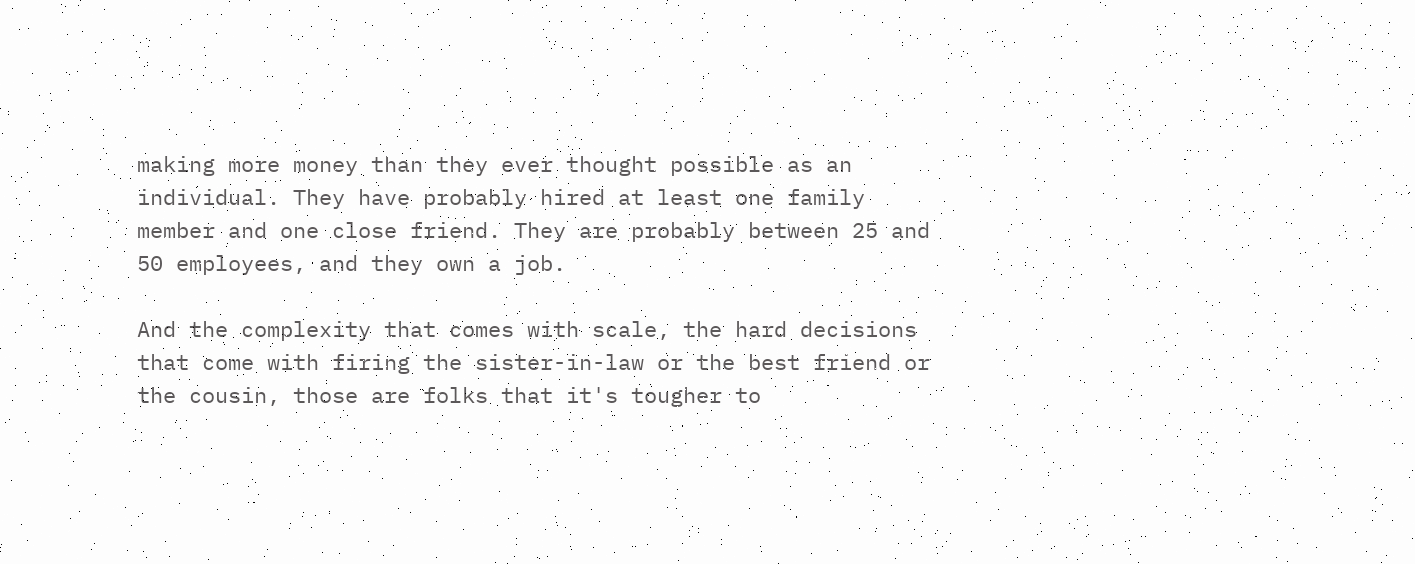making more money than they ever thought possible as an individual. They have probably hired at least one family member and one close friend. They are probably between 25 and 50 employees, and they own a job.

And the complexity that comes with scale, the hard decisions that come with firing the sister-in-law or the best friend or the cousin, those are folks that it's tougher to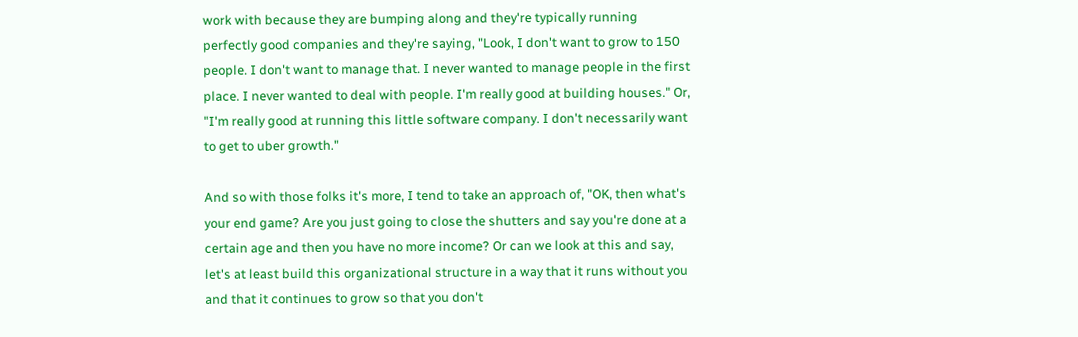work with because they are bumping along and they're typically running perfectly good companies and they're saying, "Look, I don't want to grow to 150 people. I don't want to manage that. I never wanted to manage people in the first place. I never wanted to deal with people. I'm really good at building houses." Or, "I'm really good at running this little software company. I don't necessarily want to get to uber growth."

And so with those folks it's more, I tend to take an approach of, "OK, then what's your end game? Are you just going to close the shutters and say you're done at a certain age and then you have no more income? Or can we look at this and say, let's at least build this organizational structure in a way that it runs without you and that it continues to grow so that you don't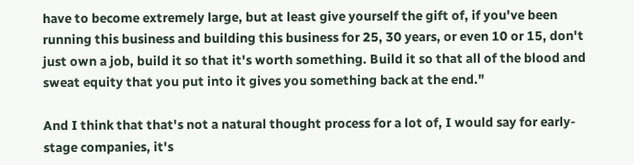have to become extremely large, but at least give yourself the gift of, if you've been running this business and building this business for 25, 30 years, or even 10 or 15, don't just own a job, build it so that it's worth something. Build it so that all of the blood and sweat equity that you put into it gives you something back at the end."

And I think that that's not a natural thought process for a lot of, I would say for early-stage companies, it's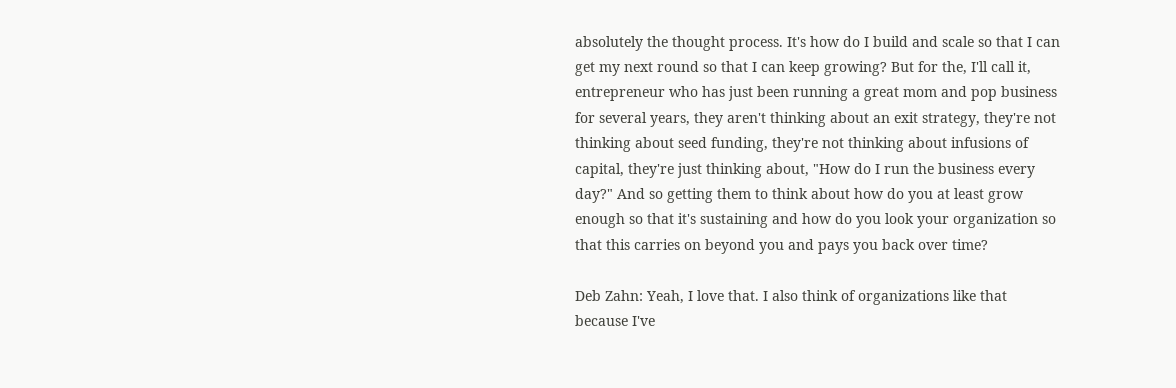absolutely the thought process. It's how do I build and scale so that I can get my next round so that I can keep growing? But for the, I'll call it, entrepreneur who has just been running a great mom and pop business for several years, they aren't thinking about an exit strategy, they're not thinking about seed funding, they're not thinking about infusions of capital, they're just thinking about, "How do I run the business every day?" And so getting them to think about how do you at least grow enough so that it's sustaining and how do you look your organization so that this carries on beyond you and pays you back over time?

Deb Zahn: Yeah, I love that. I also think of organizations like that because I've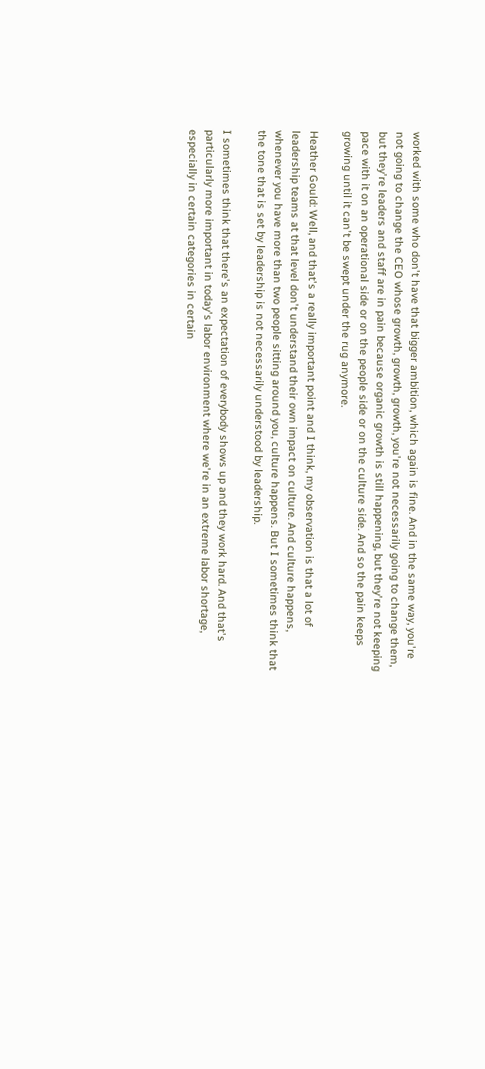worked with some who don't have that bigger ambition, which again is fine. And in the same way, you're not going to change the CEO whose growth, growth, growth, you're not necessarily going to change them, but they're leaders and staff are in pain because organic growth is still happening, but they're not keeping pace with it on an operational side or on the people side or on the culture side. And so the pain keeps growing until it can't be swept under the rug anymore.

Heather Gould: Well, and that's a really important point and I think, my observation is that a lot of leadership teams at that level don't understand their own impact on culture. And culture happens, whenever you have more than two people sitting around you, culture happens. But I sometimes think that the tone that is set by leadership is not necessarily understood by leadership.

I sometimes think that there's an expectation of everybody shows up and they work hard. And that's particularly more important in today's labor environment where we're in an extreme labor shortage, especially in certain categories in certain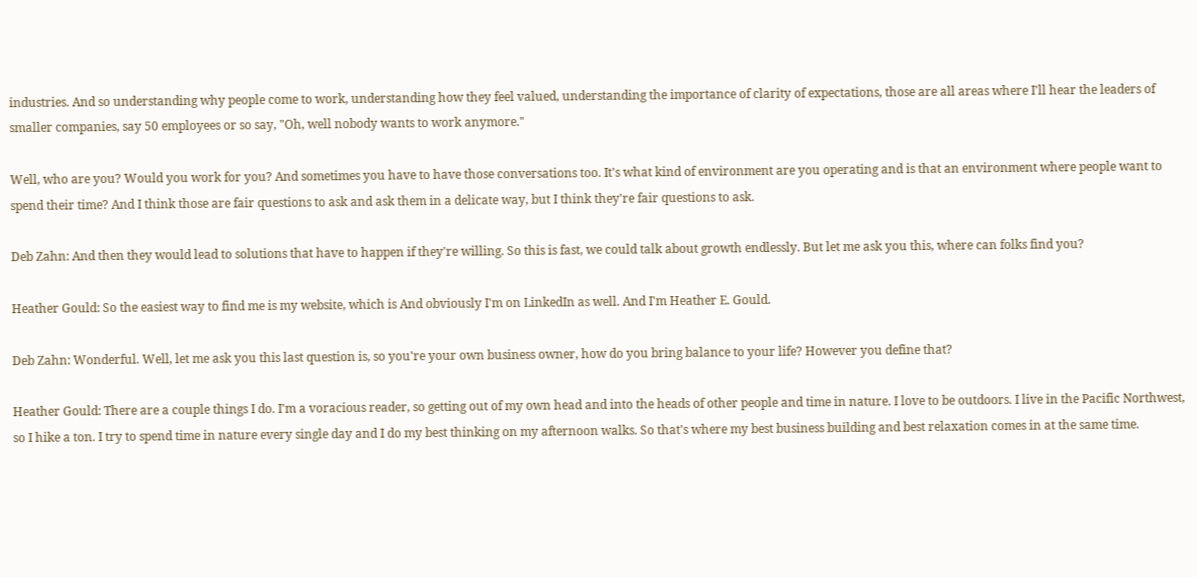industries. And so understanding why people come to work, understanding how they feel valued, understanding the importance of clarity of expectations, those are all areas where I'll hear the leaders of smaller companies, say 50 employees or so say, "Oh, well nobody wants to work anymore."

Well, who are you? Would you work for you? And sometimes you have to have those conversations too. It's what kind of environment are you operating and is that an environment where people want to spend their time? And I think those are fair questions to ask and ask them in a delicate way, but I think they're fair questions to ask.

Deb Zahn: And then they would lead to solutions that have to happen if they're willing. So this is fast, we could talk about growth endlessly. But let me ask you this, where can folks find you?

Heather Gould: So the easiest way to find me is my website, which is And obviously I'm on LinkedIn as well. And I'm Heather E. Gould.

Deb Zahn: Wonderful. Well, let me ask you this last question is, so you're your own business owner, how do you bring balance to your life? However you define that?

Heather Gould: There are a couple things I do. I'm a voracious reader, so getting out of my own head and into the heads of other people and time in nature. I love to be outdoors. I live in the Pacific Northwest, so I hike a ton. I try to spend time in nature every single day and I do my best thinking on my afternoon walks. So that's where my best business building and best relaxation comes in at the same time.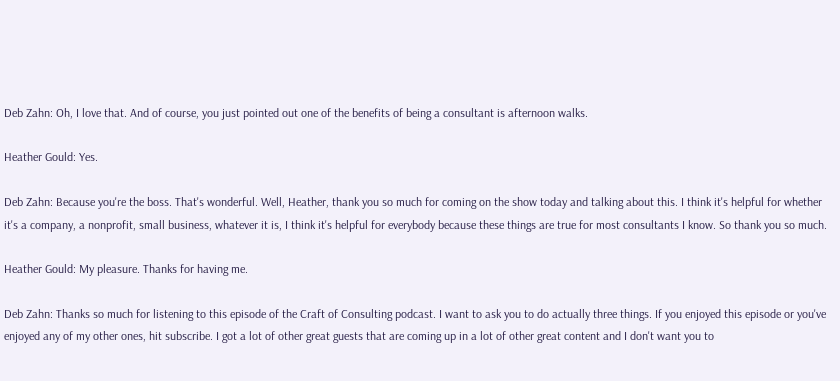Deb Zahn: Oh, I love that. And of course, you just pointed out one of the benefits of being a consultant is afternoon walks.

Heather Gould: Yes.

Deb Zahn: Because you're the boss. That's wonderful. Well, Heather, thank you so much for coming on the show today and talking about this. I think it's helpful for whether it's a company, a nonprofit, small business, whatever it is, I think it's helpful for everybody because these things are true for most consultants I know. So thank you so much.

Heather Gould: My pleasure. Thanks for having me.

Deb Zahn: Thanks so much for listening to this episode of the Craft of Consulting podcast. I want to ask you to do actually three things. If you enjoyed this episode or you've enjoyed any of my other ones, hit subscribe. I got a lot of other great guests that are coming up in a lot of other great content and I don't want you to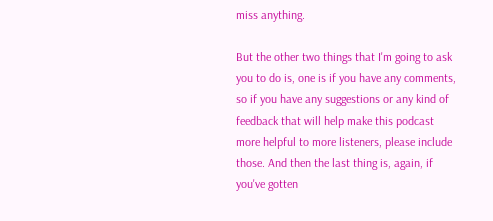miss anything.

But the other two things that I'm going to ask you to do is, one is if you have any comments, so if you have any suggestions or any kind of feedback that will help make this podcast more helpful to more listeners, please include those. And then the last thing is, again, if you've gotten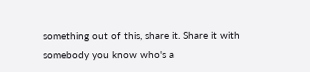something out of this, share it. Share it with somebody you know who's a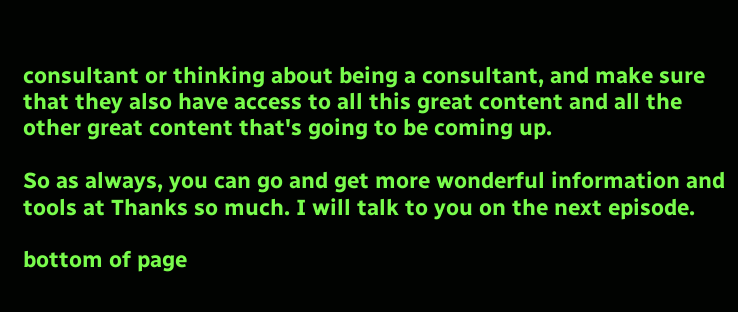consultant or thinking about being a consultant, and make sure that they also have access to all this great content and all the other great content that's going to be coming up.

So as always, you can go and get more wonderful information and tools at Thanks so much. I will talk to you on the next episode.

bottom of page